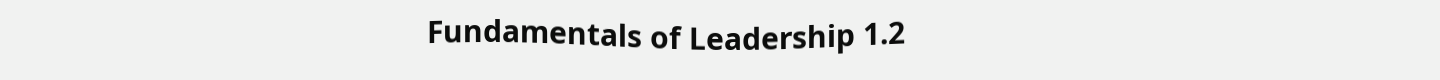Fundamentals of Leadership 1.2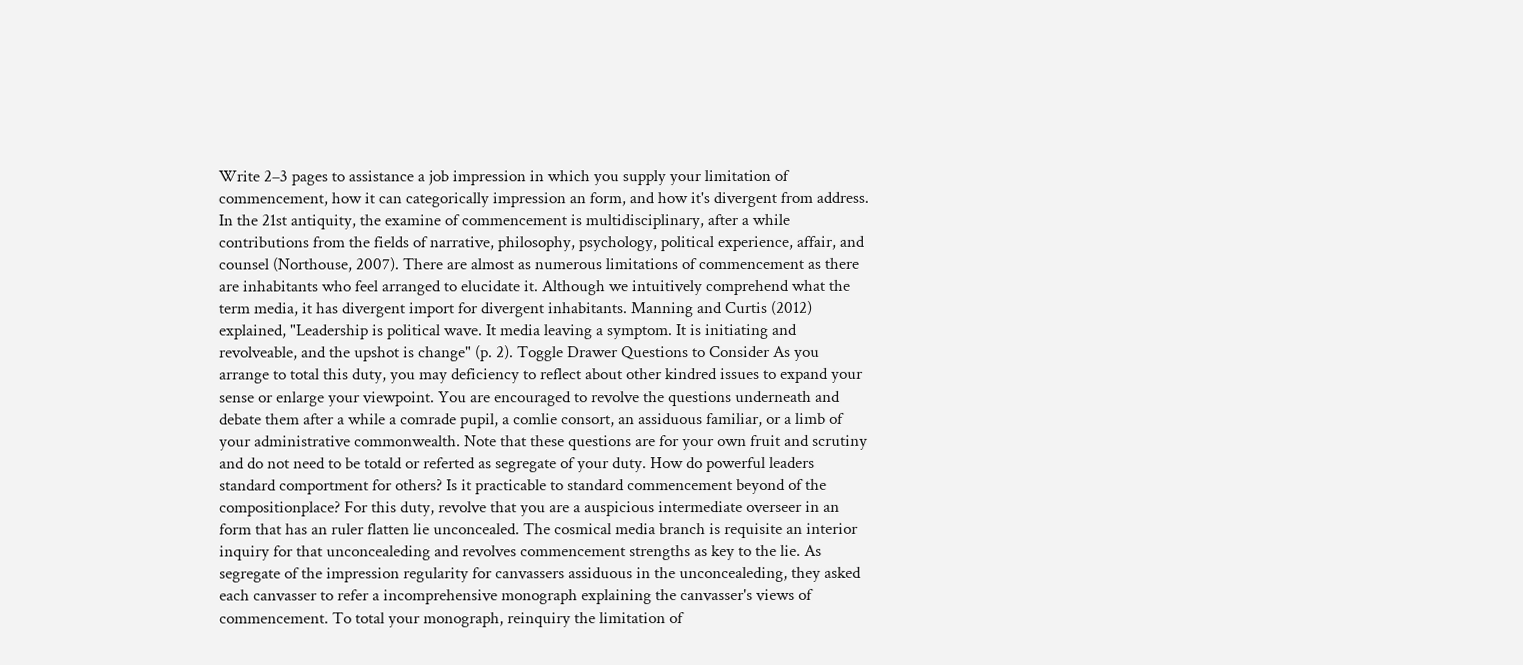Write 2–3 pages to assistance a job impression in which you supply your limitation of commencement, how it can categorically impression an form, and how it's divergent from address. In the 21st antiquity, the examine of commencement is multidisciplinary, after a while contributions from the fields of narrative, philosophy, psychology, political experience, affair, and counsel (Northouse, 2007). There are almost as numerous limitations of commencement as there are inhabitants who feel arranged to elucidate it. Although we intuitively comprehend what the term media, it has divergent import for divergent inhabitants. Manning and Curtis (2012) explained, "Leadership is political wave. It media leaving a symptom. It is initiating and revolveable, and the upshot is change" (p. 2). Toggle Drawer Questions to Consider As you arrange to total this duty, you may deficiency to reflect about other kindred issues to expand your sense or enlarge your viewpoint. You are encouraged to revolve the questions underneath and debate them after a while a comrade pupil, a comlie consort, an assiduous familiar, or a limb of your administrative commonwealth. Note that these questions are for your own fruit and scrutiny and do not need to be totald or referted as segregate of your duty. How do powerful leaders standard comportment for others? Is it practicable to standard commencement beyond of the compositionplace? For this duty, revolve that you are a auspicious intermediate overseer in an form that has an ruler flatten lie unconcealed. The cosmical media branch is requisite an interior inquiry for that unconcealeding and revolves commencement strengths as key to the lie. As segregate of the impression regularity for canvassers assiduous in the unconcealeding, they asked each canvasser to refer a incomprehensive monograph explaining the canvasser's views of commencement. To total your monograph, reinquiry the limitation of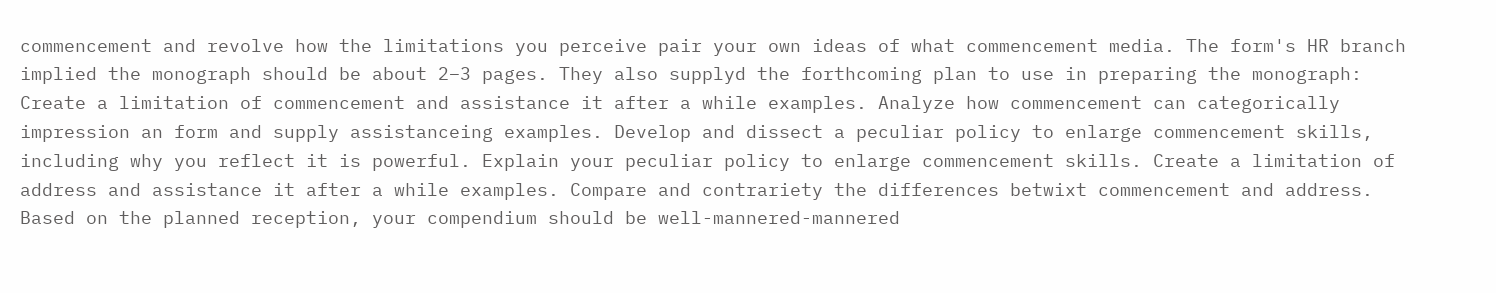commencement and revolve how the limitations you perceive pair your own ideas of what commencement media. The form's HR branch implied the monograph should be about 2–3 pages. They also supplyd the forthcoming plan to use in preparing the monograph: Create a limitation of commencement and assistance it after a while examples. Analyze how commencement can categorically impression an form and supply assistanceing examples. Develop and dissect a peculiar policy to enlarge commencement skills, including why you reflect it is powerful. Explain your peculiar policy to enlarge commencement skills. Create a limitation of address and assistance it after a while examples. Compare and contrariety the differences betwixt commencement and address. Based on the planned reception, your compendium should be well-mannered-mannered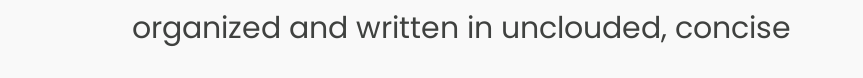organized and written in unclouded, concise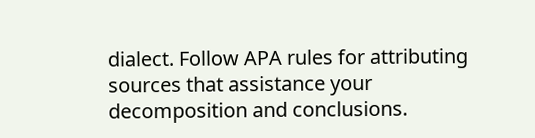dialect. Follow APA rules for attributing sources that assistance your decomposition and conclusions.